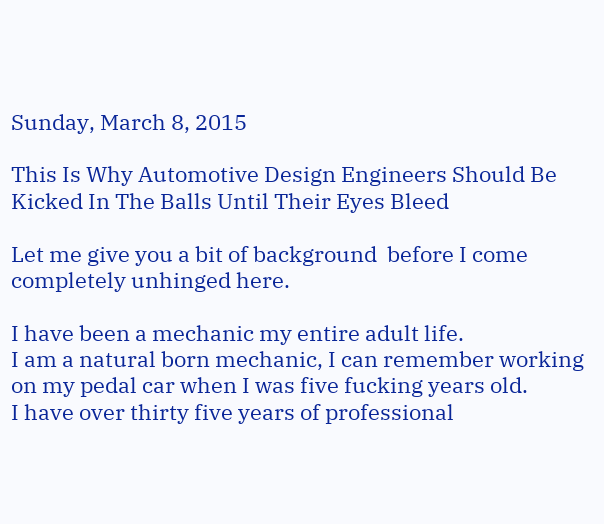Sunday, March 8, 2015

This Is Why Automotive Design Engineers Should Be Kicked In The Balls Until Their Eyes Bleed

Let me give you a bit of background  before I come completely unhinged here.

I have been a mechanic my entire adult life.
I am a natural born mechanic, I can remember working on my pedal car when I was five fucking years old.
I have over thirty five years of professional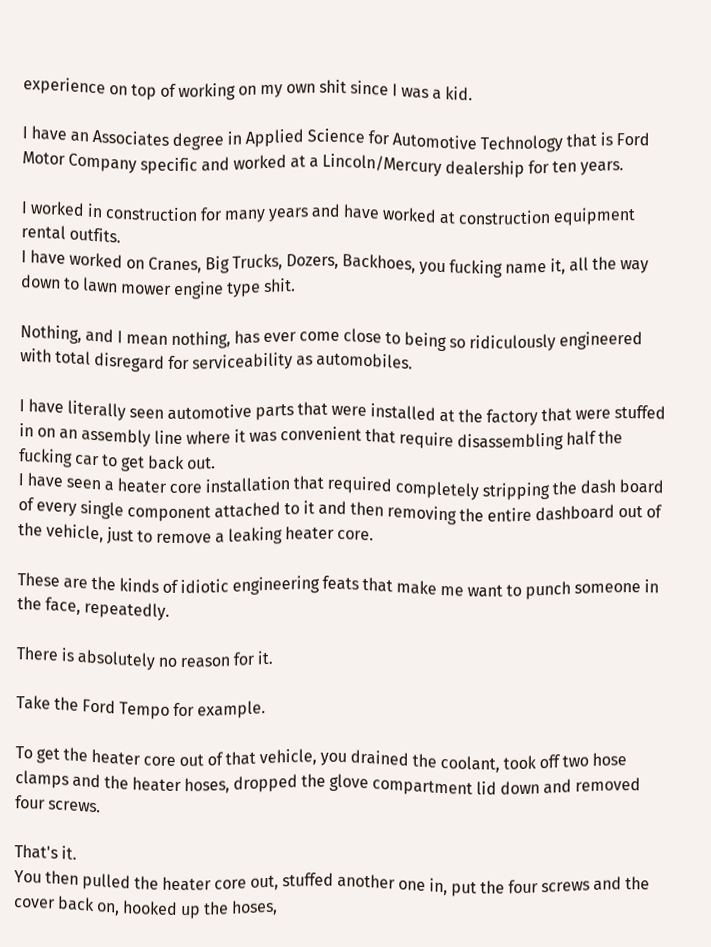experience on top of working on my own shit since I was a kid.

I have an Associates degree in Applied Science for Automotive Technology that is Ford Motor Company specific and worked at a Lincoln/Mercury dealership for ten years.

I worked in construction for many years and have worked at construction equipment rental outfits.
I have worked on Cranes, Big Trucks, Dozers, Backhoes, you fucking name it, all the way down to lawn mower engine type shit.

Nothing, and I mean nothing, has ever come close to being so ridiculously engineered with total disregard for serviceability as automobiles.

I have literally seen automotive parts that were installed at the factory that were stuffed in on an assembly line where it was convenient that require disassembling half the fucking car to get back out.
I have seen a heater core installation that required completely stripping the dash board of every single component attached to it and then removing the entire dashboard out of the vehicle, just to remove a leaking heater core.

These are the kinds of idiotic engineering feats that make me want to punch someone in the face, repeatedly.

There is absolutely no reason for it.

Take the Ford Tempo for example.

To get the heater core out of that vehicle, you drained the coolant, took off two hose clamps and the heater hoses, dropped the glove compartment lid down and removed four screws.

That's it.
You then pulled the heater core out, stuffed another one in, put the four screws and the cover back on, hooked up the hoses,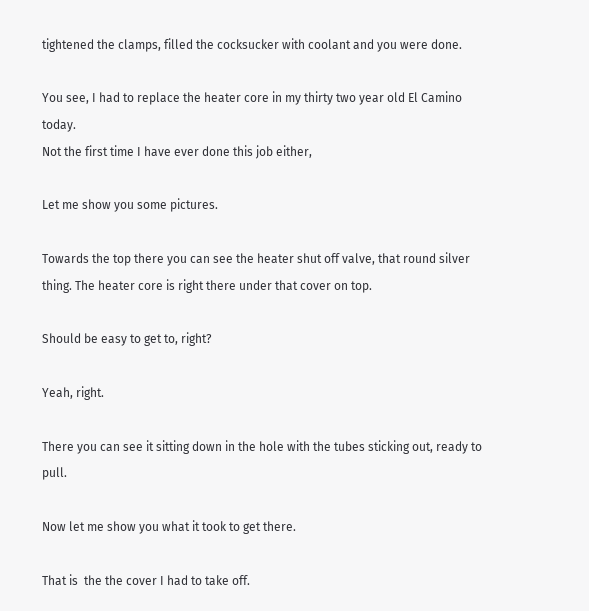tightened the clamps, filled the cocksucker with coolant and you were done.

You see, I had to replace the heater core in my thirty two year old El Camino today.
Not the first time I have ever done this job either,

Let me show you some pictures.

Towards the top there you can see the heater shut off valve, that round silver thing. The heater core is right there under that cover on top.

Should be easy to get to, right?

Yeah, right.

There you can see it sitting down in the hole with the tubes sticking out, ready to pull.

Now let me show you what it took to get there.

That is  the the cover I had to take off.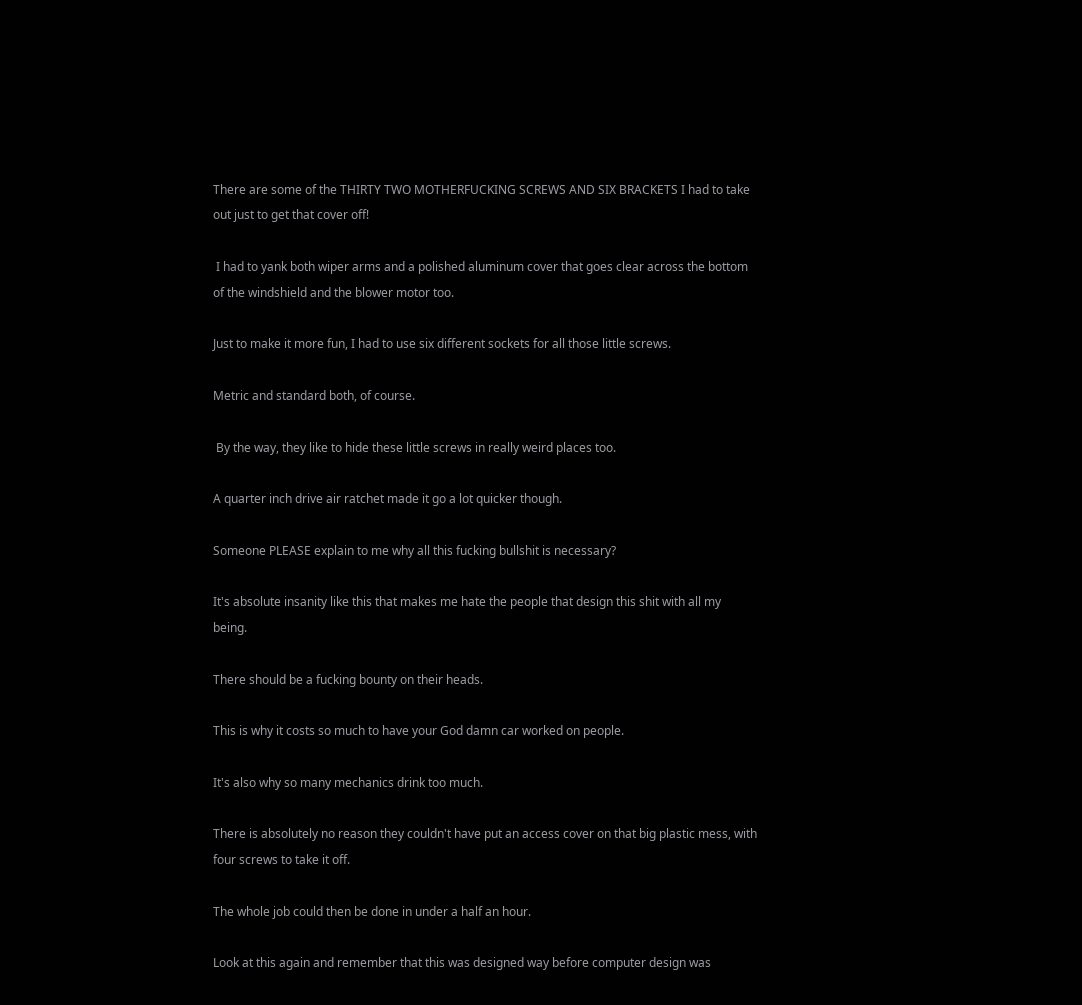There are some of the THIRTY TWO MOTHERFUCKING SCREWS AND SIX BRACKETS I had to take out just to get that cover off!

 I had to yank both wiper arms and a polished aluminum cover that goes clear across the bottom of the windshield and the blower motor too.

Just to make it more fun, I had to use six different sockets for all those little screws.

Metric and standard both, of course.

 By the way, they like to hide these little screws in really weird places too.

A quarter inch drive air ratchet made it go a lot quicker though.

Someone PLEASE explain to me why all this fucking bullshit is necessary?

It's absolute insanity like this that makes me hate the people that design this shit with all my being.

There should be a fucking bounty on their heads.

This is why it costs so much to have your God damn car worked on people.

It's also why so many mechanics drink too much.

There is absolutely no reason they couldn't have put an access cover on that big plastic mess, with four screws to take it off.

The whole job could then be done in under a half an hour.

Look at this again and remember that this was designed way before computer design was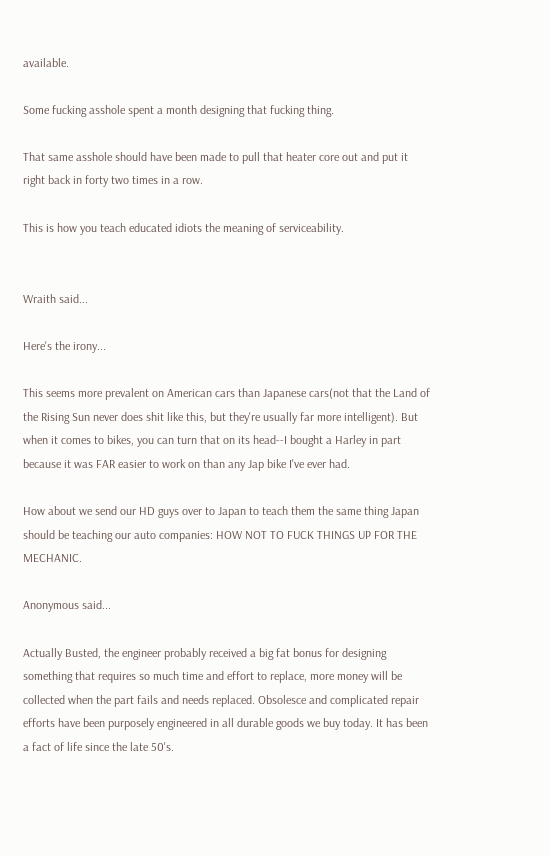available.

Some fucking asshole spent a month designing that fucking thing.

That same asshole should have been made to pull that heater core out and put it right back in forty two times in a row.

This is how you teach educated idiots the meaning of serviceability.


Wraith said...

Here's the irony...

This seems more prevalent on American cars than Japanese cars(not that the Land of the Rising Sun never does shit like this, but they're usually far more intelligent). But when it comes to bikes, you can turn that on its head--I bought a Harley in part because it was FAR easier to work on than any Jap bike I've ever had.

How about we send our HD guys over to Japan to teach them the same thing Japan should be teaching our auto companies: HOW NOT TO FUCK THINGS UP FOR THE MECHANIC.

Anonymous said...

Actually Busted, the engineer probably received a big fat bonus for designing something that requires so much time and effort to replace, more money will be collected when the part fails and needs replaced. Obsolesce and complicated repair efforts have been purposely engineered in all durable goods we buy today. It has been a fact of life since the late 50's.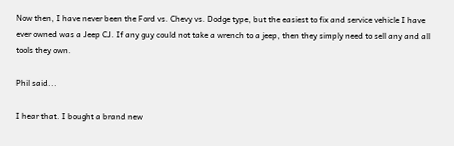Now then, I have never been the Ford vs. Chevy vs. Dodge type, but the easiest to fix and service vehicle I have ever owned was a Jeep CJ. If any guy could not take a wrench to a jeep, then they simply need to sell any and all tools they own.

Phil said...

I hear that. I bought a brand new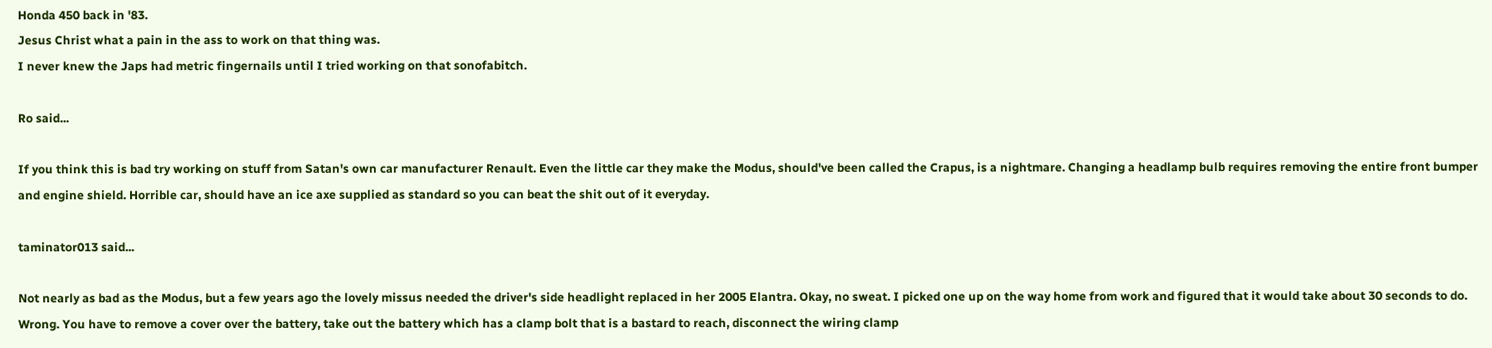Honda 450 back in '83.
Jesus Christ what a pain in the ass to work on that thing was.
I never knew the Japs had metric fingernails until I tried working on that sonofabitch.

Ro said...

If you think this is bad try working on stuff from Satan's own car manufacturer Renault. Even the little car they make the Modus, should've been called the Crapus, is a nightmare. Changing a headlamp bulb requires removing the entire front bumper and engine shield. Horrible car, should have an ice axe supplied as standard so you can beat the shit out of it everyday.

taminator013 said...

Not nearly as bad as the Modus, but a few years ago the lovely missus needed the driver's side headlight replaced in her 2005 Elantra. Okay, no sweat. I picked one up on the way home from work and figured that it would take about 30 seconds to do. Wrong. You have to remove a cover over the battery, take out the battery which has a clamp bolt that is a bastard to reach, disconnect the wiring clamp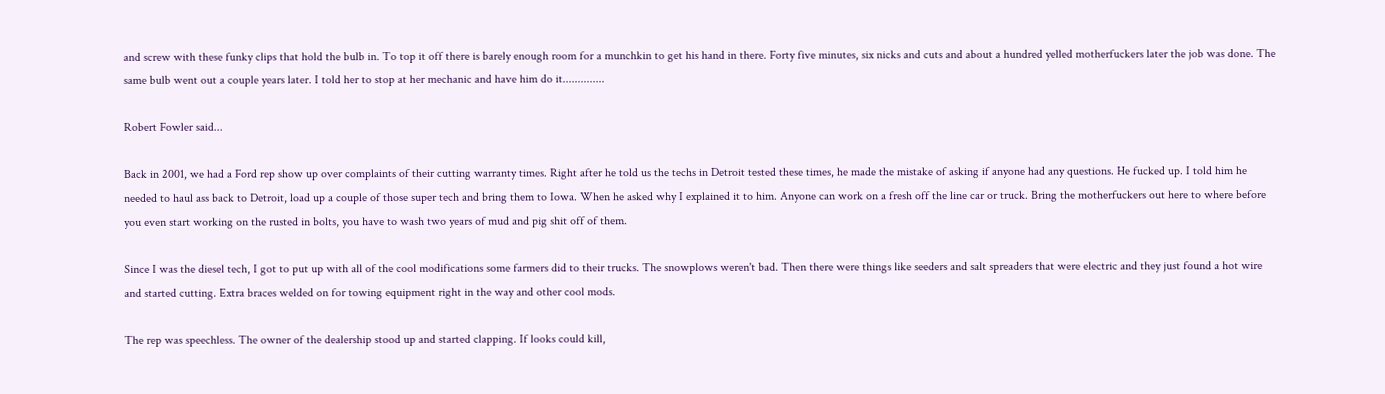and screw with these funky clips that hold the bulb in. To top it off there is barely enough room for a munchkin to get his hand in there. Forty five minutes, six nicks and cuts and about a hundred yelled motherfuckers later the job was done. The same bulb went out a couple years later. I told her to stop at her mechanic and have him do it..............

Robert Fowler said...

Back in 2001, we had a Ford rep show up over complaints of their cutting warranty times. Right after he told us the techs in Detroit tested these times, he made the mistake of asking if anyone had any questions. He fucked up. I told him he needed to haul ass back to Detroit, load up a couple of those super tech and bring them to Iowa. When he asked why I explained it to him. Anyone can work on a fresh off the line car or truck. Bring the motherfuckers out here to where before you even start working on the rusted in bolts, you have to wash two years of mud and pig shit off of them.

Since I was the diesel tech, I got to put up with all of the cool modifications some farmers did to their trucks. The snowplows weren't bad. Then there were things like seeders and salt spreaders that were electric and they just found a hot wire and started cutting. Extra braces welded on for towing equipment right in the way and other cool mods.

The rep was speechless. The owner of the dealership stood up and started clapping. If looks could kill,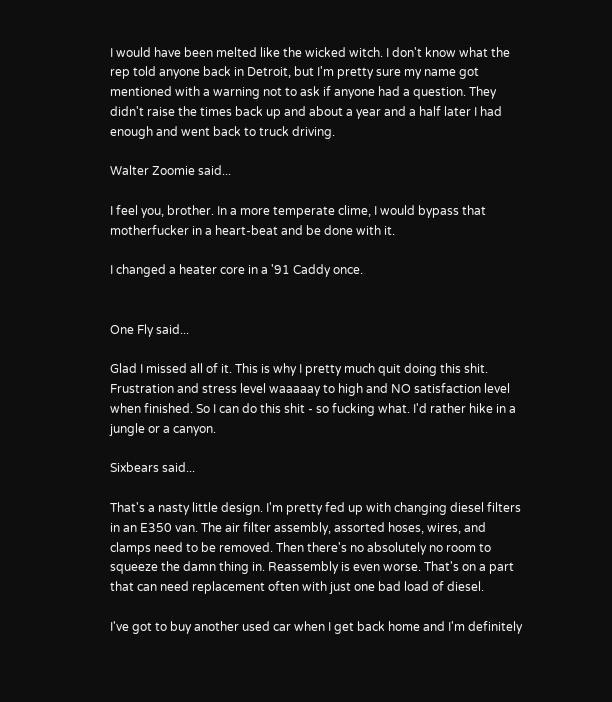I would have been melted like the wicked witch. I don't know what the rep told anyone back in Detroit, but I'm pretty sure my name got mentioned with a warning not to ask if anyone had a question. They didn't raise the times back up and about a year and a half later I had enough and went back to truck driving.

Walter Zoomie said...

I feel you, brother. In a more temperate clime, I would bypass that motherfucker in a heart-beat and be done with it.

I changed a heater core in a '91 Caddy once.


One Fly said...

Glad I missed all of it. This is why I pretty much quit doing this shit. Frustration and stress level waaaaay to high and NO satisfaction level when finished. So I can do this shit - so fucking what. I'd rather hike in a jungle or a canyon.

Sixbears said...

That's a nasty little design. I'm pretty fed up with changing diesel filters in an E350 van. The air filter assembly, assorted hoses, wires, and clamps need to be removed. Then there's no absolutely no room to squeeze the damn thing in. Reassembly is even worse. That's on a part that can need replacement often with just one bad load of diesel.

I've got to buy another used car when I get back home and I'm definitely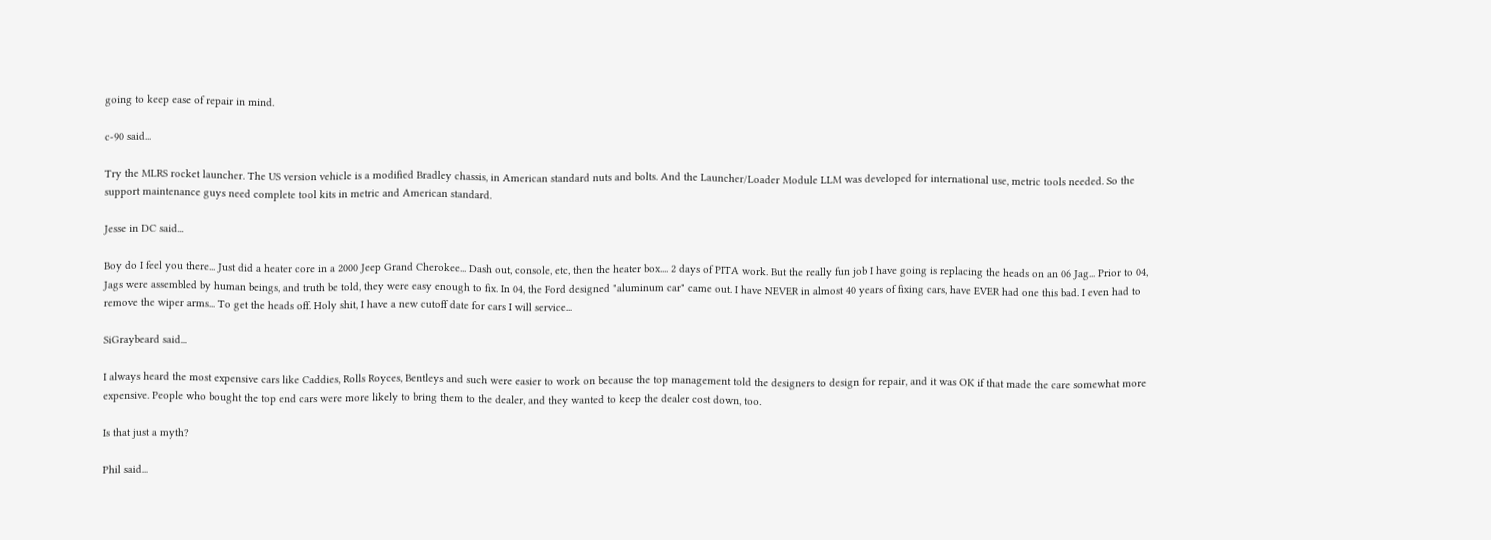going to keep ease of repair in mind.

c-90 said...

Try the MLRS rocket launcher. The US version vehicle is a modified Bradley chassis, in American standard nuts and bolts. And the Launcher/Loader Module LLM was developed for international use, metric tools needed. So the support maintenance guys need complete tool kits in metric and American standard.

Jesse in DC said...

Boy do I feel you there... Just did a heater core in a 2000 Jeep Grand Cherokee... Dash out, console, etc, then the heater box.... 2 days of PITA work. But the really fun job I have going is replacing the heads on an 06 Jag... Prior to 04, Jags were assembled by human beings, and truth be told, they were easy enough to fix. In 04, the Ford designed "aluminum car" came out. I have NEVER in almost 40 years of fixing cars, have EVER had one this bad. I even had to remove the wiper arms... To get the heads off. Holy shit, I have a new cutoff date for cars I will service...

SiGraybeard said...

I always heard the most expensive cars like Caddies, Rolls Royces, Bentleys and such were easier to work on because the top management told the designers to design for repair, and it was OK if that made the care somewhat more expensive. People who bought the top end cars were more likely to bring them to the dealer, and they wanted to keep the dealer cost down, too.

Is that just a myth?

Phil said...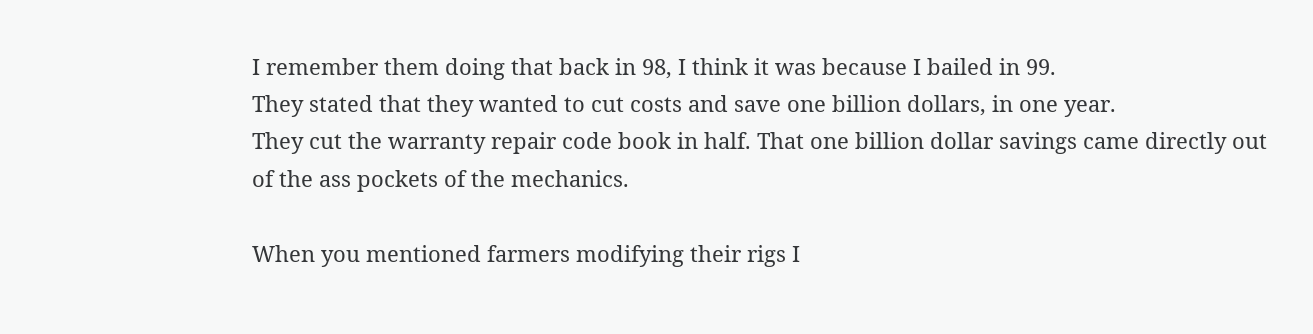I remember them doing that back in 98, I think it was because I bailed in 99.
They stated that they wanted to cut costs and save one billion dollars, in one year.
They cut the warranty repair code book in half. That one billion dollar savings came directly out of the ass pockets of the mechanics.

When you mentioned farmers modifying their rigs I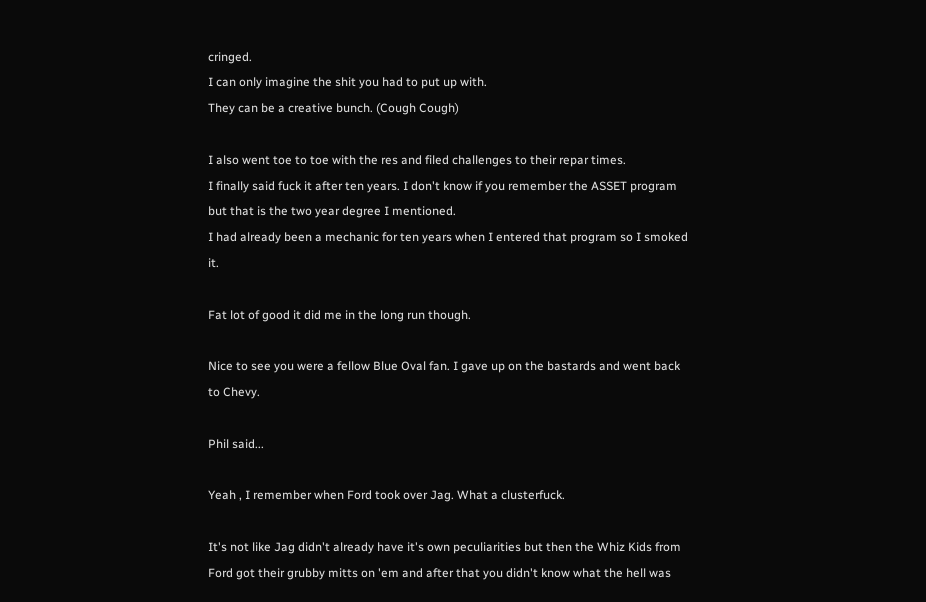cringed.
I can only imagine the shit you had to put up with.
They can be a creative bunch. (Cough Cough)

I also went toe to toe with the res and filed challenges to their repar times.
I finally said fuck it after ten years. I don't know if you remember the ASSET program but that is the two year degree I mentioned.
I had already been a mechanic for ten years when I entered that program so I smoked it.

Fat lot of good it did me in the long run though.

Nice to see you were a fellow Blue Oval fan. I gave up on the bastards and went back to Chevy.

Phil said...

Yeah , I remember when Ford took over Jag. What a clusterfuck.

It's not like Jag didn't already have it's own peculiarities but then the Whiz Kids from Ford got their grubby mitts on 'em and after that you didn't know what the hell was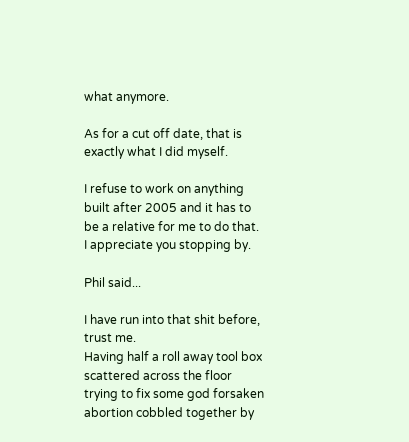what anymore.

As for a cut off date, that is exactly what I did myself.

I refuse to work on anything built after 2005 and it has to be a relative for me to do that.
I appreciate you stopping by.

Phil said...

I have run into that shit before, trust me.
Having half a roll away tool box scattered across the floor trying to fix some god forsaken abortion cobbled together by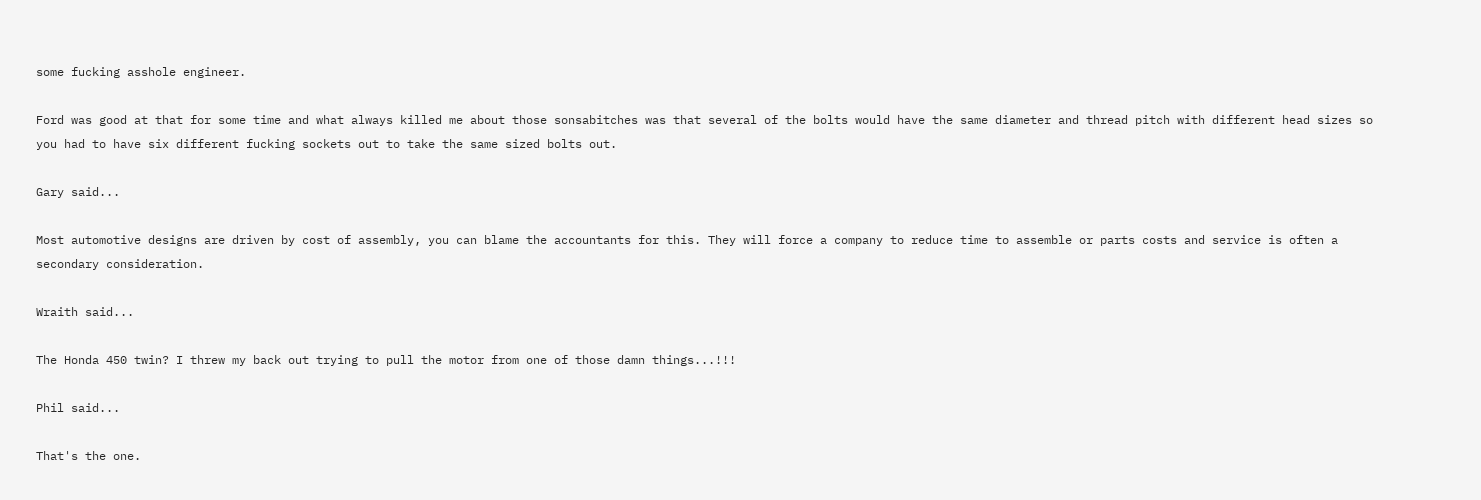some fucking asshole engineer.

Ford was good at that for some time and what always killed me about those sonsabitches was that several of the bolts would have the same diameter and thread pitch with different head sizes so you had to have six different fucking sockets out to take the same sized bolts out.

Gary said...

Most automotive designs are driven by cost of assembly, you can blame the accountants for this. They will force a company to reduce time to assemble or parts costs and service is often a secondary consideration.

Wraith said...

The Honda 450 twin? I threw my back out trying to pull the motor from one of those damn things...!!!

Phil said...

That's the one.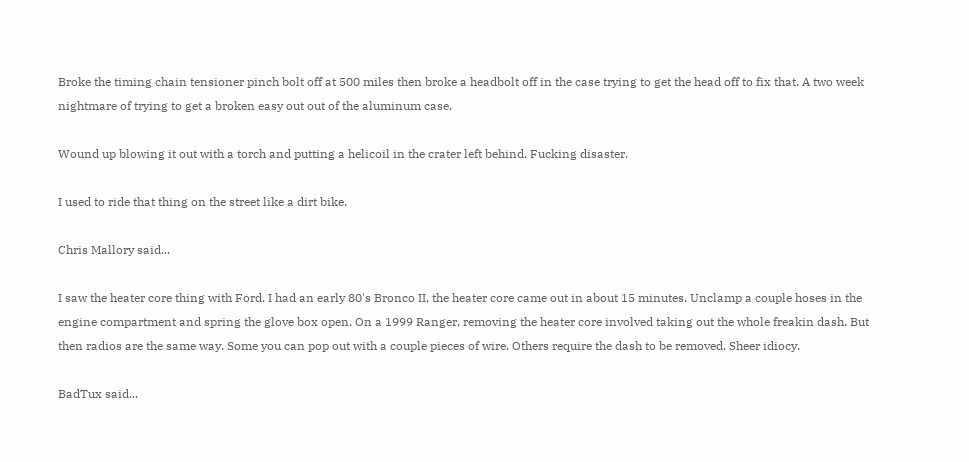Broke the timing chain tensioner pinch bolt off at 500 miles then broke a headbolt off in the case trying to get the head off to fix that. A two week nightmare of trying to get a broken easy out out of the aluminum case.

Wound up blowing it out with a torch and putting a helicoil in the crater left behind. Fucking disaster.

I used to ride that thing on the street like a dirt bike.

Chris Mallory said...

I saw the heater core thing with Ford. I had an early 80's Bronco II, the heater core came out in about 15 minutes. Unclamp a couple hoses in the engine compartment and spring the glove box open. On a 1999 Ranger, removing the heater core involved taking out the whole freakin dash. But then radios are the same way. Some you can pop out with a couple pieces of wire. Others require the dash to be removed. Sheer idiocy.

BadTux said...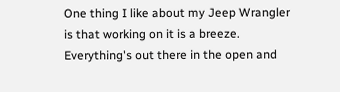One thing I like about my Jeep Wrangler is that working on it is a breeze. Everything's out there in the open and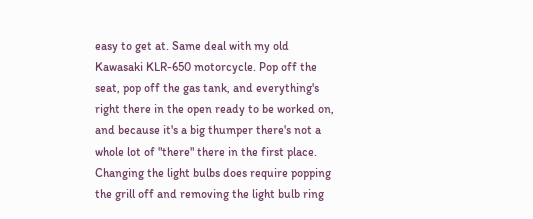easy to get at. Same deal with my old Kawasaki KLR-650 motorcycle. Pop off the seat, pop off the gas tank, and everything's right there in the open ready to be worked on, and because it's a big thumper there's not a whole lot of "there" there in the first place. Changing the light bulbs does require popping the grill off and removing the light bulb ring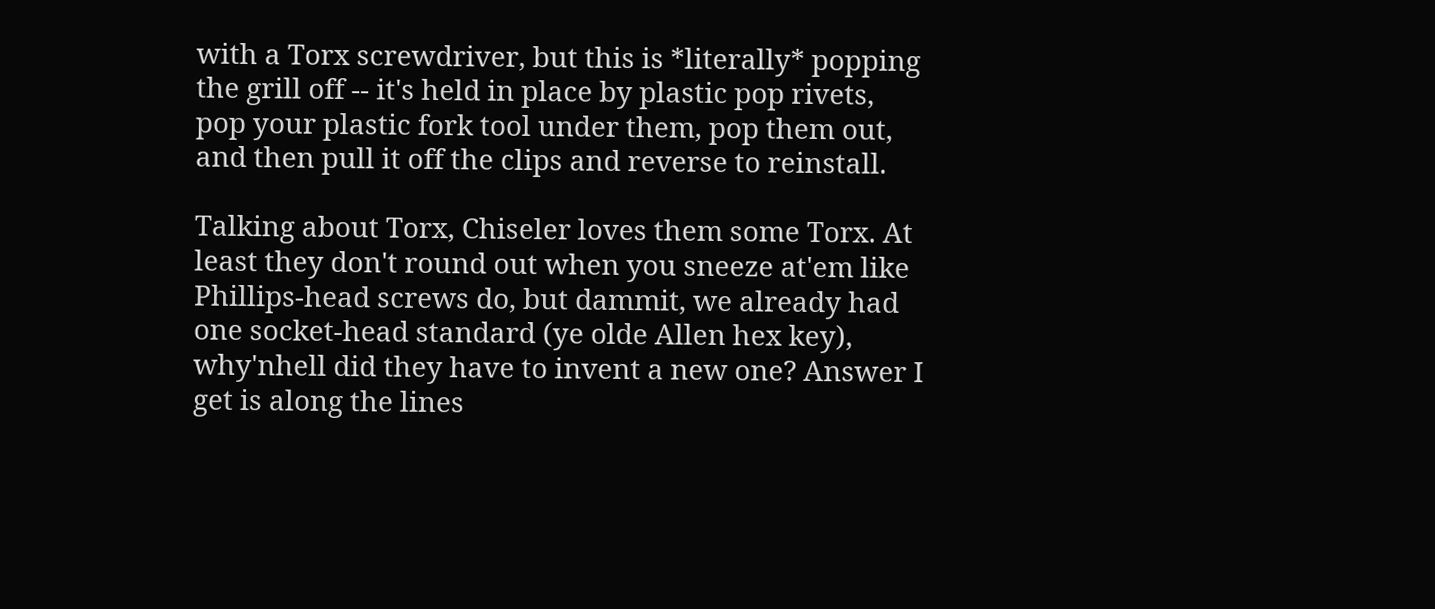with a Torx screwdriver, but this is *literally* popping the grill off -- it's held in place by plastic pop rivets, pop your plastic fork tool under them, pop them out, and then pull it off the clips and reverse to reinstall.

Talking about Torx, Chiseler loves them some Torx. At least they don't round out when you sneeze at'em like Phillips-head screws do, but dammit, we already had one socket-head standard (ye olde Allen hex key), why'nhell did they have to invent a new one? Answer I get is along the lines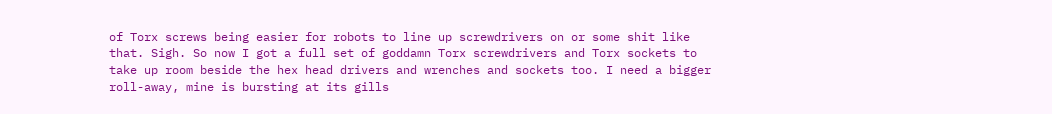of Torx screws being easier for robots to line up screwdrivers on or some shit like that. Sigh. So now I got a full set of goddamn Torx screwdrivers and Torx sockets to take up room beside the hex head drivers and wrenches and sockets too. I need a bigger roll-away, mine is bursting at its gills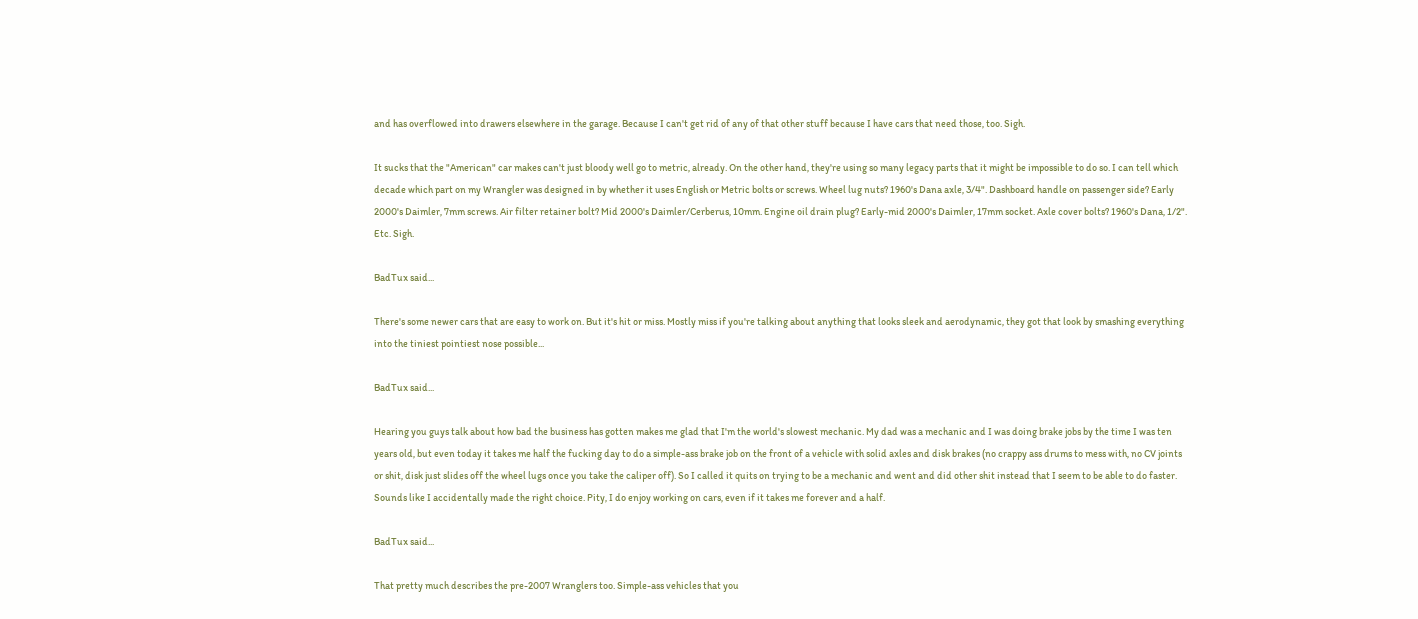and has overflowed into drawers elsewhere in the garage. Because I can't get rid of any of that other stuff because I have cars that need those, too. Sigh.

It sucks that the "American" car makes can't just bloody well go to metric, already. On the other hand, they're using so many legacy parts that it might be impossible to do so. I can tell which decade which part on my Wrangler was designed in by whether it uses English or Metric bolts or screws. Wheel lug nuts? 1960's Dana axle, 3/4". Dashboard handle on passenger side? Early 2000's Daimler, 7mm screws. Air filter retainer bolt? Mid 2000's Daimler/Cerberus, 10mm. Engine oil drain plug? Early-mid 2000's Daimler, 17mm socket. Axle cover bolts? 1960's Dana, 1/2". Etc. Sigh.

BadTux said...

There's some newer cars that are easy to work on. But it's hit or miss. Mostly miss if you're talking about anything that looks sleek and aerodynamic, they got that look by smashing everything into the tiniest pointiest nose possible...

BadTux said...

Hearing you guys talk about how bad the business has gotten makes me glad that I'm the world's slowest mechanic. My dad was a mechanic and I was doing brake jobs by the time I was ten years old, but even today it takes me half the fucking day to do a simple-ass brake job on the front of a vehicle with solid axles and disk brakes (no crappy ass drums to mess with, no CV joints or shit, disk just slides off the wheel lugs once you take the caliper off). So I called it quits on trying to be a mechanic and went and did other shit instead that I seem to be able to do faster. Sounds like I accidentally made the right choice. Pity, I do enjoy working on cars, even if it takes me forever and a half.

BadTux said...

That pretty much describes the pre-2007 Wranglers too. Simple-ass vehicles that you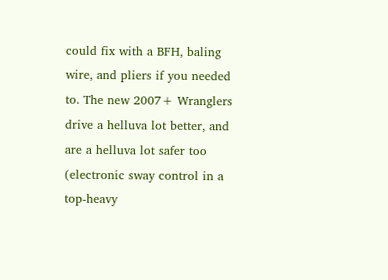could fix with a BFH, baling wire, and pliers if you needed to. The new 2007+ Wranglers drive a helluva lot better, and are a helluva lot safer too (electronic sway control in a top-heavy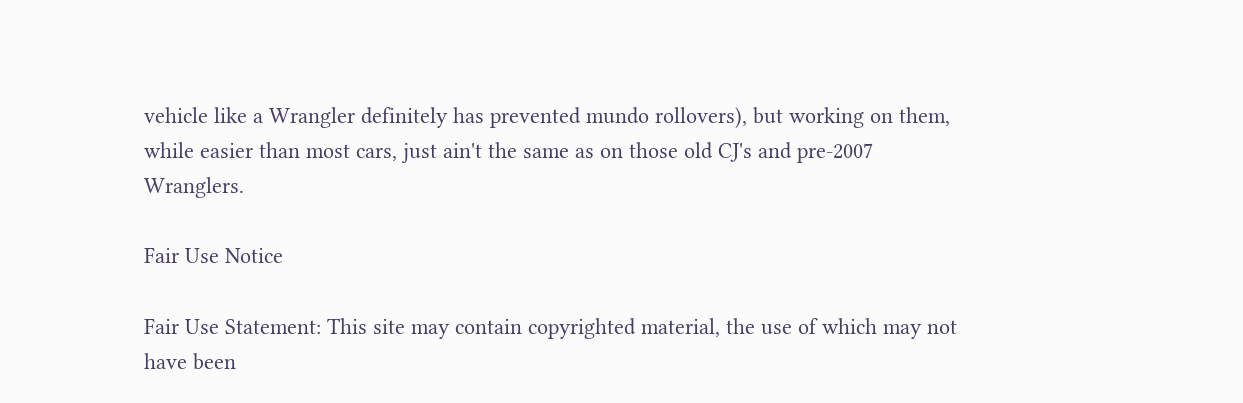vehicle like a Wrangler definitely has prevented mundo rollovers), but working on them, while easier than most cars, just ain't the same as on those old CJ's and pre-2007 Wranglers.

Fair Use Notice

Fair Use Statement: This site may contain copyrighted material, the use of which may not have been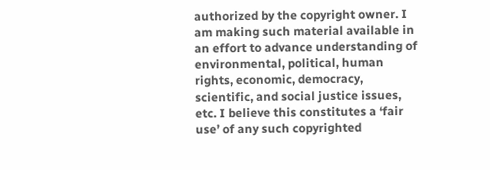authorized by the copyright owner. I am making such material available in an effort to advance understanding of environmental, political, human rights, economic, democracy, scientific, and social justice issues, etc. I believe this constitutes a ‘fair use’ of any such copyrighted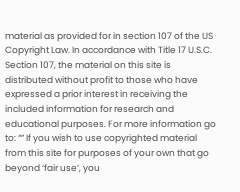material as provided for in section 107 of the US Copyright Law. In accordance with Title 17 U.S.C. Section 107, the material on this site is distributed without profit to those who have expressed a prior interest in receiving the included information for research and educational purposes. For more information go to: “” If you wish to use copyrighted material from this site for purposes of your own that go beyond ‘fair use’, you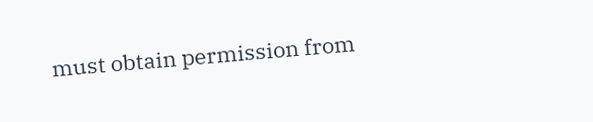must obtain permission from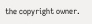the copyright owner.